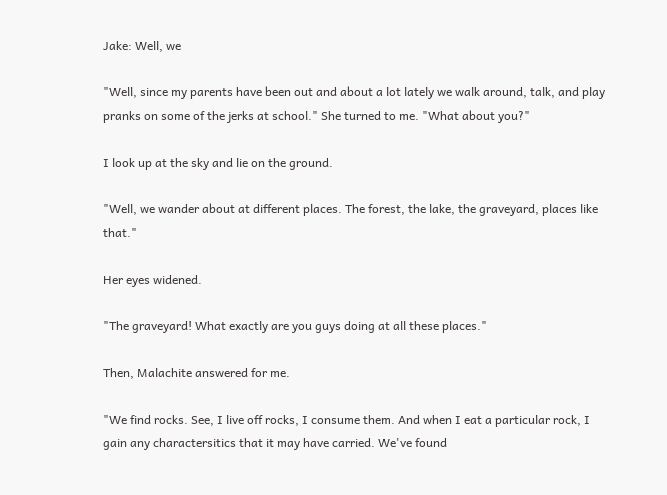Jake: Well, we

"Well, since my parents have been out and about a lot lately we walk around, talk, and play pranks on some of the jerks at school." She turned to me. "What about you?"

I look up at the sky and lie on the ground.

"Well, we wander about at different places. The forest, the lake, the graveyard, places like that."

Her eyes widened.

"The graveyard! What exactly are you guys doing at all these places."

Then, Malachite answered for me.

"We find rocks. See, I live off rocks, I consume them. And when I eat a particular rock, I gain any charactersitics that it may have carried. We've found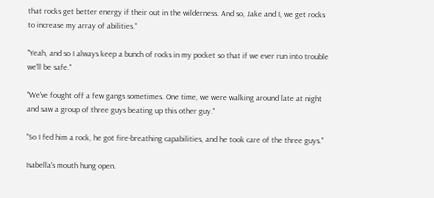that rocks get better energy if their out in the wilderness. And so, Jake and I, we get rocks to increase my array of abilities."

"Yeah, and so I always keep a bunch of rocks in my pocket so that if we ever run into trouble we'll be safe."

"We've fought off a few gangs sometimes. One time, we were walking around late at night and saw a group of three guys beating up this other guy."

"So I fed him a rock, he got fire-breathing capabilities, and he took care of the three guys."

Isabella's mouth hung open.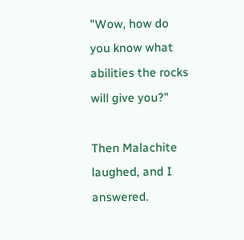"Wow, how do you know what abilities the rocks will give you?"

Then Malachite laughed, and I answered.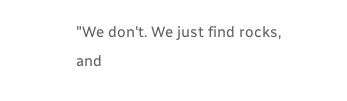"We don't. We just find rocks, and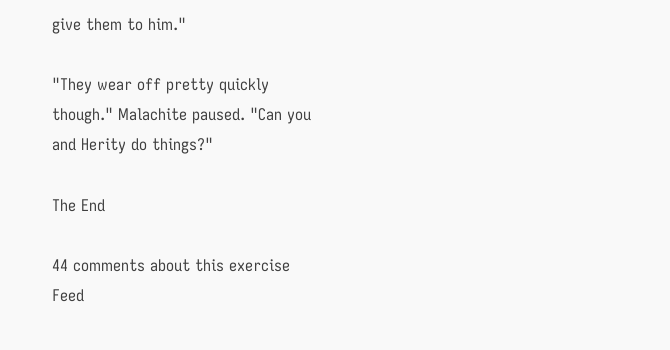give them to him."

"They wear off pretty quickly though." Malachite paused. "Can you and Herity do things?"

The End

44 comments about this exercise Feed